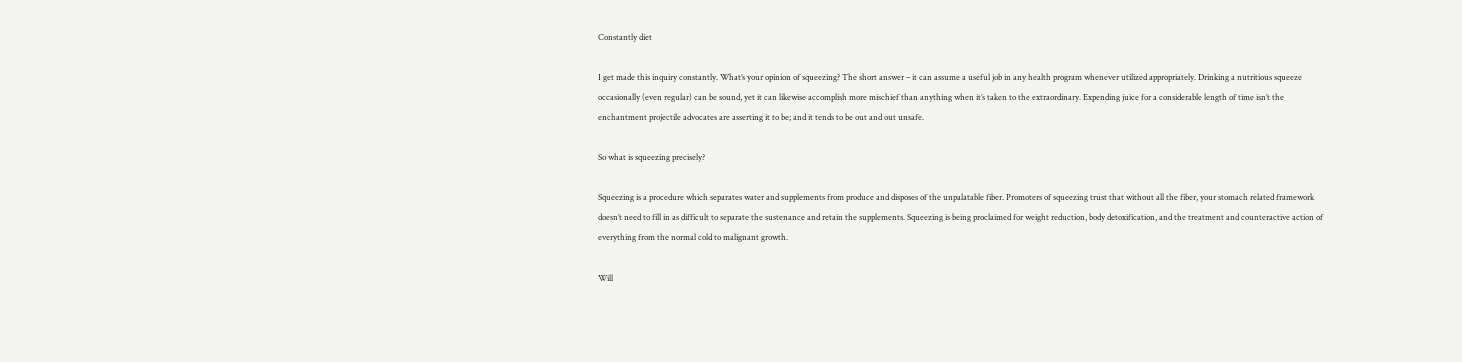Constantly diet

I get made this inquiry constantly. What’s your opinion of squeezing? The short answer – it can assume a useful job in any health program whenever utilized appropriately. Drinking a nutritious squeeze occasionally (even regular) can be sound, yet it can likewise accomplish more mischief than anything when it’s taken to the extraordinary. Expending juice for a considerable length of time isn’t the enchantment projectile advocates are asserting it to be; and it tends to be out and out unsafe.

So what is squeezing precisely?

Squeezing is a procedure which separates water and supplements from produce and disposes of the unpalatable fiber. Promoters of squeezing trust that without all the fiber, your stomach related framework doesn’t need to fill in as difficult to separate the sustenance and retain the supplements. Squeezing is being proclaimed for weight reduction, body detoxification, and the treatment and counteractive action of everything from the normal cold to malignant growth.

Will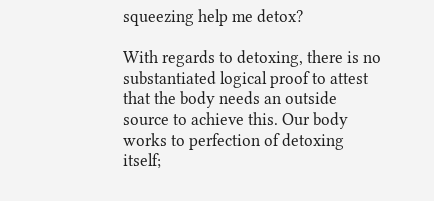squeezing help me detox?

With regards to detoxing, there is no substantiated logical proof to attest that the body needs an outside source to achieve this. Our body works to perfection of detoxing itself;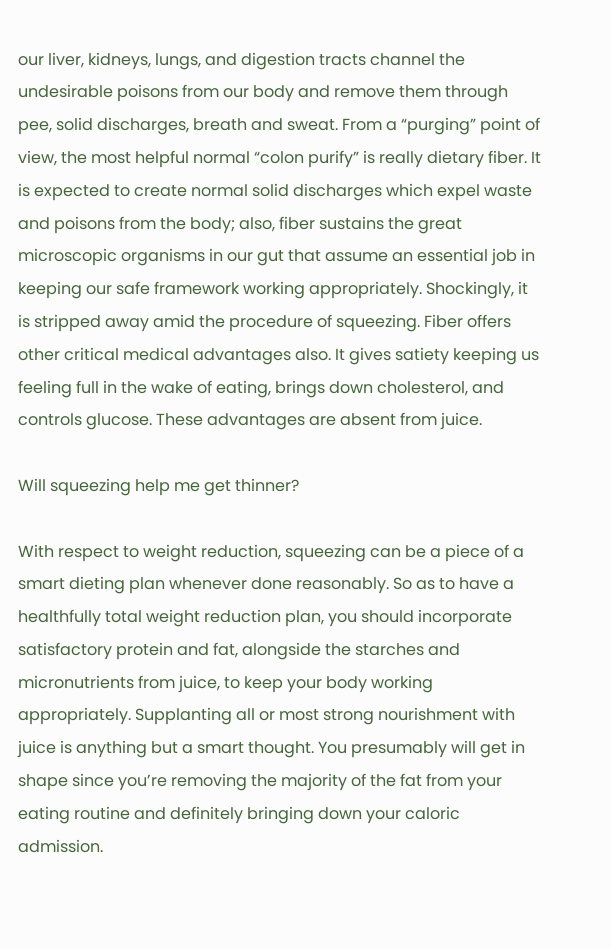our liver, kidneys, lungs, and digestion tracts channel the undesirable poisons from our body and remove them through pee, solid discharges, breath and sweat. From a “purging” point of view, the most helpful normal “colon purify” is really dietary fiber. It is expected to create normal solid discharges which expel waste and poisons from the body; also, fiber sustains the great microscopic organisms in our gut that assume an essential job in keeping our safe framework working appropriately. Shockingly, it is stripped away amid the procedure of squeezing. Fiber offers other critical medical advantages also. It gives satiety keeping us feeling full in the wake of eating, brings down cholesterol, and controls glucose. These advantages are absent from juice.

Will squeezing help me get thinner?

With respect to weight reduction, squeezing can be a piece of a smart dieting plan whenever done reasonably. So as to have a healthfully total weight reduction plan, you should incorporate satisfactory protein and fat, alongside the starches and micronutrients from juice, to keep your body working appropriately. Supplanting all or most strong nourishment with juice is anything but a smart thought. You presumably will get in shape since you’re removing the majority of the fat from your eating routine and definitely bringing down your caloric admission.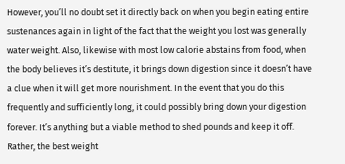However, you’ll no doubt set it directly back on when you begin eating entire sustenances again in light of the fact that the weight you lost was generally water weight. Also, likewise with most low calorie abstains from food, when the body believes it’s destitute, it brings down digestion since it doesn’t have a clue when it will get more nourishment. In the event that you do this frequently and sufficiently long, it could possibly bring down your digestion forever. It’s anything but a viable method to shed pounds and keep it off. Rather, the best weight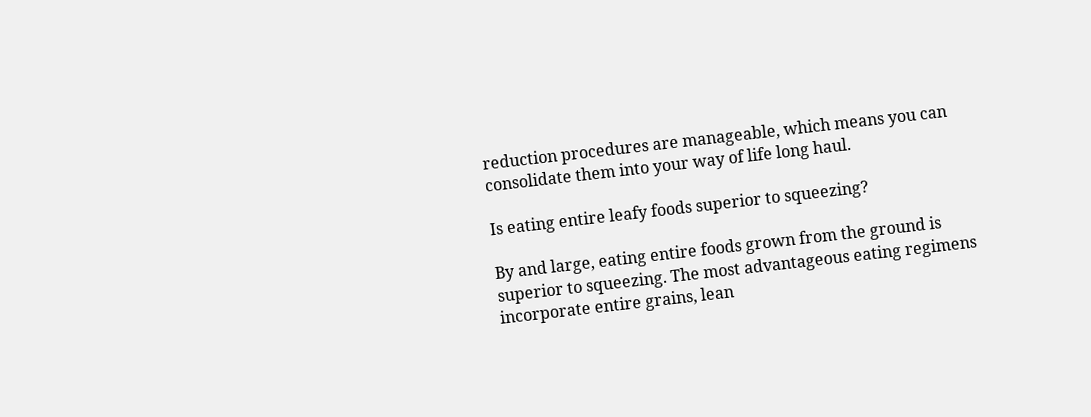reduction procedures are manageable, which means you can consolidate them into your way of life long haul.

Is eating entire leafy foods superior to squeezing?

By and large, eating entire foods grown from the ground is superior to squeezing. The most advantageous eating regimens incorporate entire grains, lean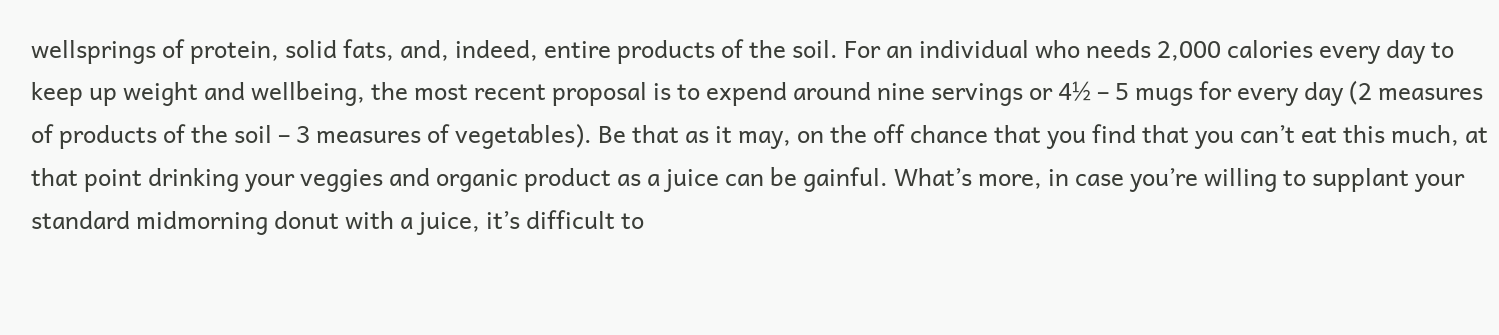wellsprings of protein, solid fats, and, indeed, entire products of the soil. For an individual who needs 2,000 calories every day to keep up weight and wellbeing, the most recent proposal is to expend around nine servings or 4½ – 5 mugs for every day (2 measures of products of the soil – 3 measures of vegetables). Be that as it may, on the off chance that you find that you can’t eat this much, at that point drinking your veggies and organic product as a juice can be gainful. What’s more, in case you’re willing to supplant your standard midmorning donut with a juice, it’s difficult to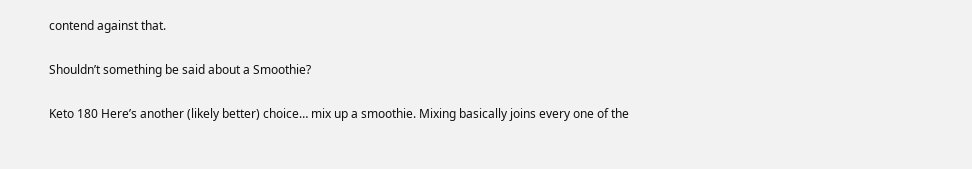contend against that.

Shouldn’t something be said about a Smoothie?

Keto 180 Here’s another (likely better) choice… mix up a smoothie. Mixing basically joins every one of the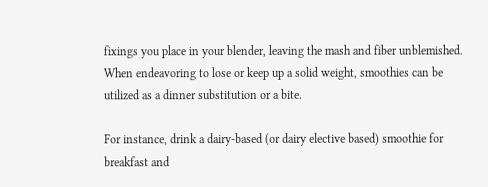fixings you place in your blender, leaving the mash and fiber unblemished. When endeavoring to lose or keep up a solid weight, smoothies can be utilized as a dinner substitution or a bite.

For instance, drink a dairy-based (or dairy elective based) smoothie for breakfast and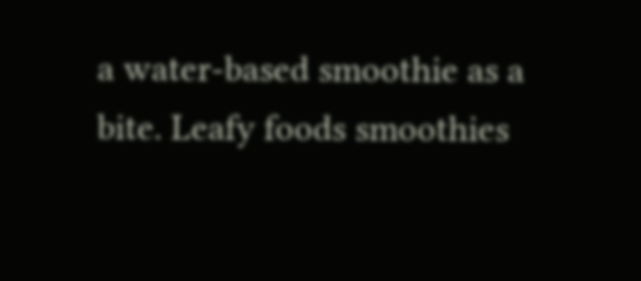a water-based smoothie as a bite. Leafy foods smoothies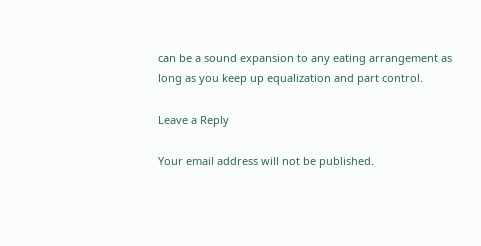can be a sound expansion to any eating arrangement as long as you keep up equalization and part control.

Leave a Reply

Your email address will not be published.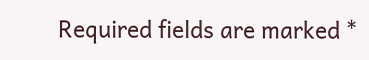Required fields are marked *